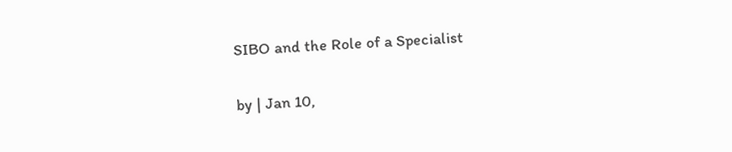SIBO and the Role of a Specialist

by | Jan 10,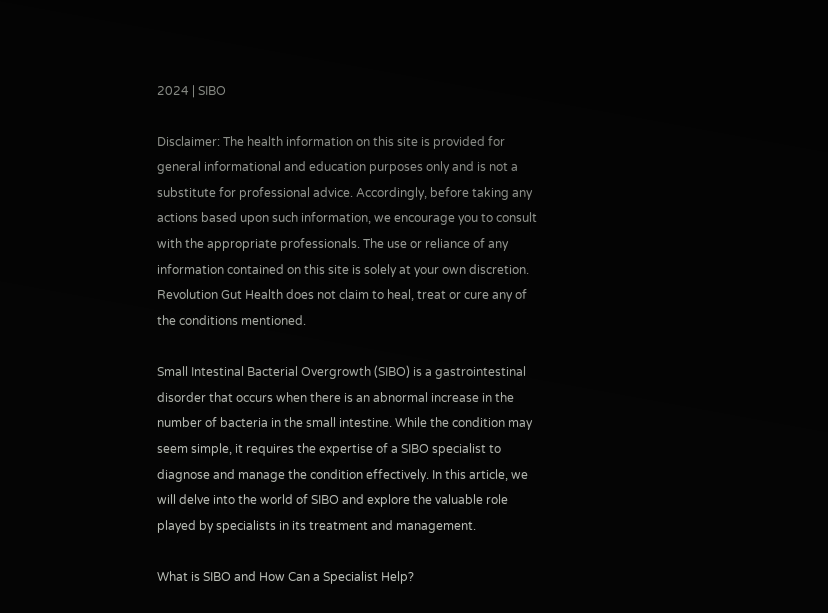2024 | SIBO

Disclaimer: The health information on this site is provided for general informational and education purposes only and is not a substitute for professional advice. Accordingly, before taking any actions based upon such information, we encourage you to consult with the appropriate professionals. The use or reliance of any information contained on this site is solely at your own discretion. Revolution Gut Health does not claim to heal, treat or cure any of the conditions mentioned.

Small Intestinal Bacterial Overgrowth (SIBO) is a gastrointestinal disorder that occurs when there is an abnormal increase in the number of bacteria in the small intestine. While the condition may seem simple, it requires the expertise of a SIBO specialist to diagnose and manage the condition effectively. In this article, we will delve into the world of SIBO and explore the valuable role played by specialists in its treatment and management.

What is SIBO and How Can a Specialist Help?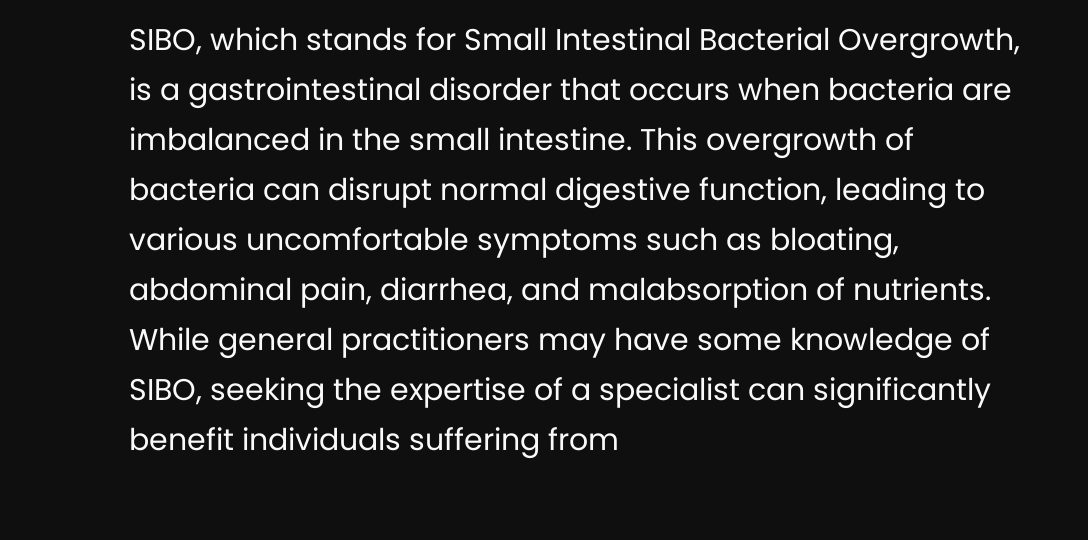SIBO, which stands for Small Intestinal Bacterial Overgrowth, is a gastrointestinal disorder that occurs when bacteria are imbalanced in the small intestine. This overgrowth of bacteria can disrupt normal digestive function, leading to various uncomfortable symptoms such as bloating, abdominal pain, diarrhea, and malabsorption of nutrients. While general practitioners may have some knowledge of SIBO, seeking the expertise of a specialist can significantly benefit individuals suffering from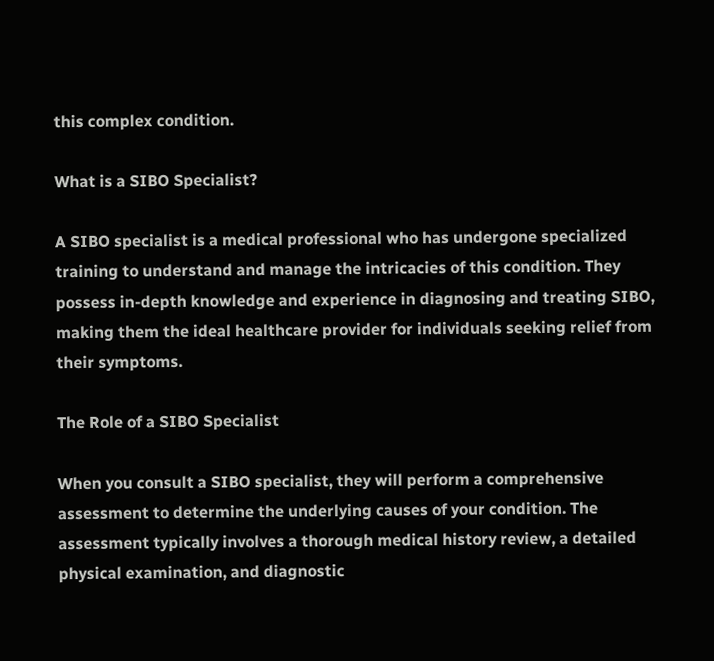this complex condition.

What is a SIBO Specialist?

A SIBO specialist is a medical professional who has undergone specialized training to understand and manage the intricacies of this condition. They possess in-depth knowledge and experience in diagnosing and treating SIBO, making them the ideal healthcare provider for individuals seeking relief from their symptoms.

The Role of a SIBO Specialist

When you consult a SIBO specialist, they will perform a comprehensive assessment to determine the underlying causes of your condition. The assessment typically involves a thorough medical history review, a detailed physical examination, and diagnostic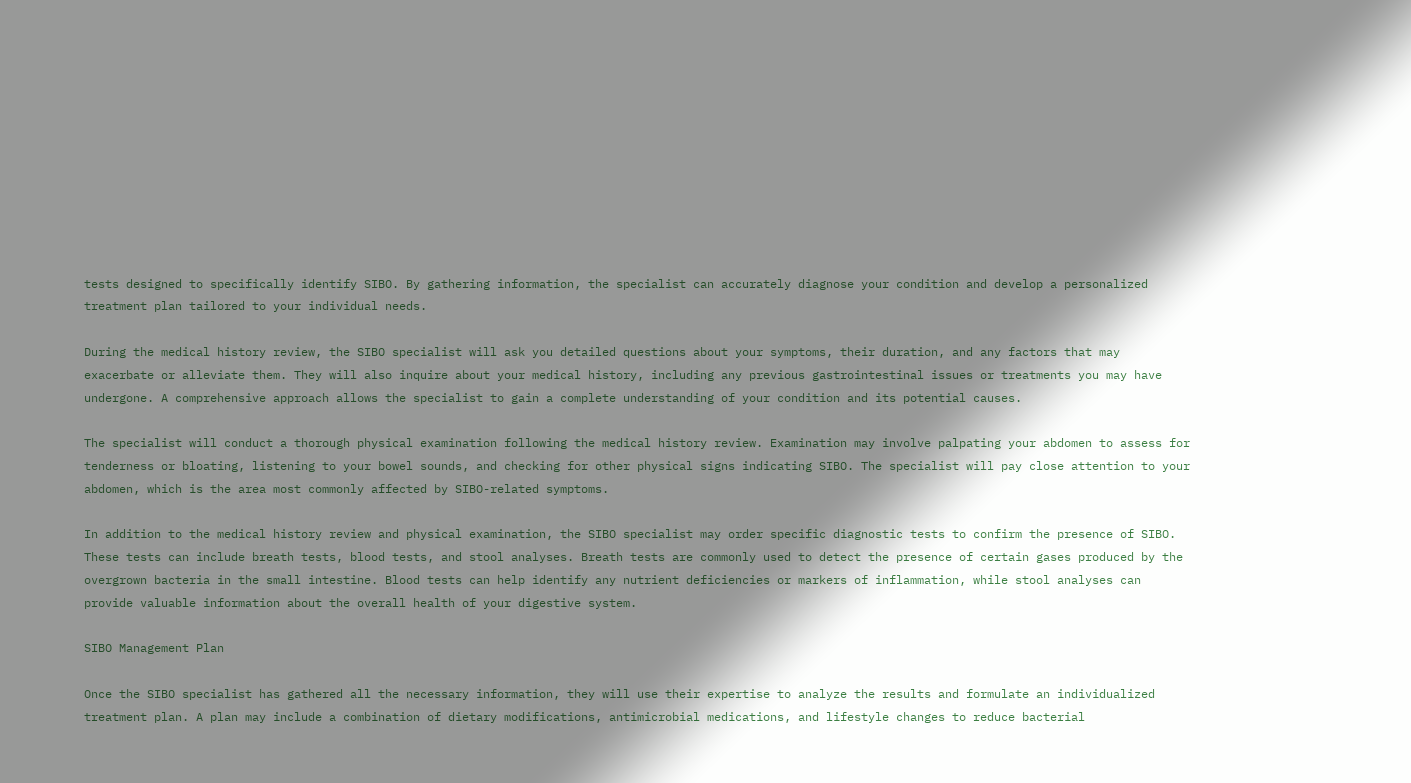tests designed to specifically identify SIBO. By gathering information, the specialist can accurately diagnose your condition and develop a personalized treatment plan tailored to your individual needs.

During the medical history review, the SIBO specialist will ask you detailed questions about your symptoms, their duration, and any factors that may exacerbate or alleviate them. They will also inquire about your medical history, including any previous gastrointestinal issues or treatments you may have undergone. A comprehensive approach allows the specialist to gain a complete understanding of your condition and its potential causes.

The specialist will conduct a thorough physical examination following the medical history review. Examination may involve palpating your abdomen to assess for tenderness or bloating, listening to your bowel sounds, and checking for other physical signs indicating SIBO. The specialist will pay close attention to your abdomen, which is the area most commonly affected by SIBO-related symptoms.

In addition to the medical history review and physical examination, the SIBO specialist may order specific diagnostic tests to confirm the presence of SIBO. These tests can include breath tests, blood tests, and stool analyses. Breath tests are commonly used to detect the presence of certain gases produced by the overgrown bacteria in the small intestine. Blood tests can help identify any nutrient deficiencies or markers of inflammation, while stool analyses can provide valuable information about the overall health of your digestive system.

SIBO Management Plan

Once the SIBO specialist has gathered all the necessary information, they will use their expertise to analyze the results and formulate an individualized treatment plan. A plan may include a combination of dietary modifications, antimicrobial medications, and lifestyle changes to reduce bacterial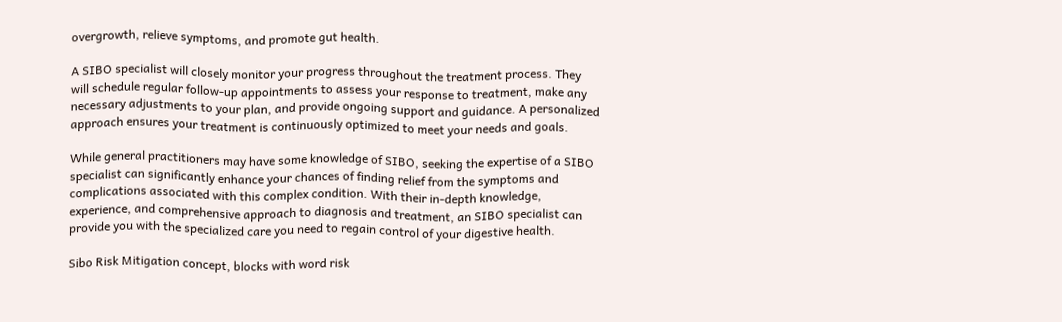overgrowth, relieve symptoms, and promote gut health.

A SIBO specialist will closely monitor your progress throughout the treatment process. They will schedule regular follow-up appointments to assess your response to treatment, make any necessary adjustments to your plan, and provide ongoing support and guidance. A personalized approach ensures your treatment is continuously optimized to meet your needs and goals.

While general practitioners may have some knowledge of SIBO, seeking the expertise of a SIBO specialist can significantly enhance your chances of finding relief from the symptoms and complications associated with this complex condition. With their in-depth knowledge, experience, and comprehensive approach to diagnosis and treatment, an SIBO specialist can provide you with the specialized care you need to regain control of your digestive health.

Sibo Risk Mitigation concept, blocks with word risk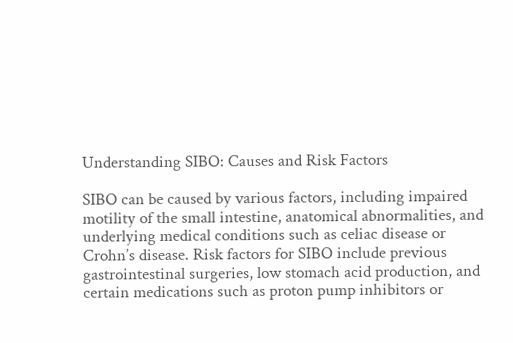Understanding SIBO: Causes and Risk Factors

SIBO can be caused by various factors, including impaired motility of the small intestine, anatomical abnormalities, and underlying medical conditions such as celiac disease or Crohn’s disease. Risk factors for SIBO include previous gastrointestinal surgeries, low stomach acid production, and certain medications such as proton pump inhibitors or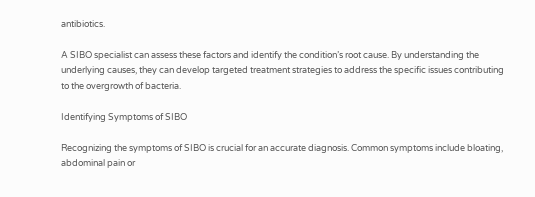antibiotics.

A SIBO specialist can assess these factors and identify the condition’s root cause. By understanding the underlying causes, they can develop targeted treatment strategies to address the specific issues contributing to the overgrowth of bacteria.

Identifying Symptoms of SIBO

Recognizing the symptoms of SIBO is crucial for an accurate diagnosis. Common symptoms include bloating, abdominal pain or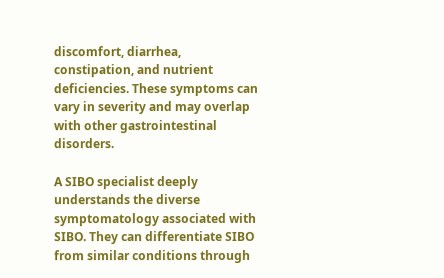discomfort, diarrhea, constipation, and nutrient deficiencies. These symptoms can vary in severity and may overlap with other gastrointestinal disorders.

A SIBO specialist deeply understands the diverse symptomatology associated with SIBO. They can differentiate SIBO from similar conditions through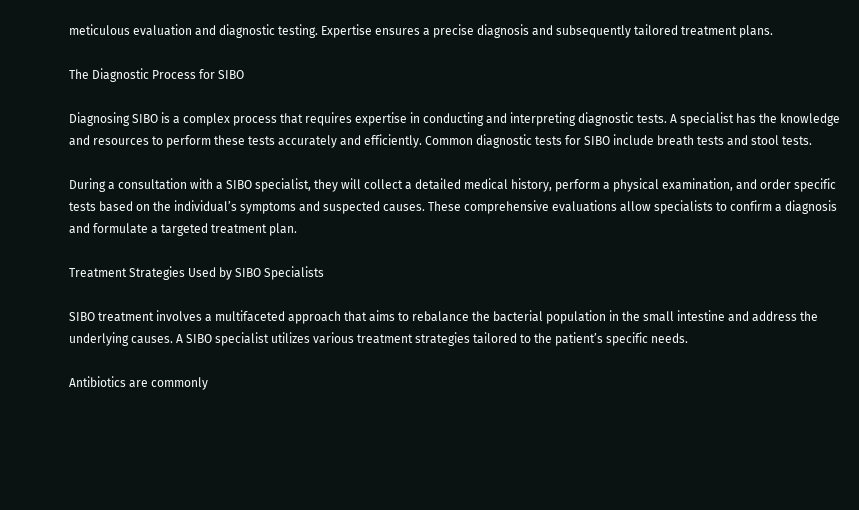meticulous evaluation and diagnostic testing. Expertise ensures a precise diagnosis and subsequently tailored treatment plans.

The Diagnostic Process for SIBO

Diagnosing SIBO is a complex process that requires expertise in conducting and interpreting diagnostic tests. A specialist has the knowledge and resources to perform these tests accurately and efficiently. Common diagnostic tests for SIBO include breath tests and stool tests.

During a consultation with a SIBO specialist, they will collect a detailed medical history, perform a physical examination, and order specific tests based on the individual’s symptoms and suspected causes. These comprehensive evaluations allow specialists to confirm a diagnosis and formulate a targeted treatment plan.

Treatment Strategies Used by SIBO Specialists

SIBO treatment involves a multifaceted approach that aims to rebalance the bacterial population in the small intestine and address the underlying causes. A SIBO specialist utilizes various treatment strategies tailored to the patient’s specific needs.

Antibiotics are commonly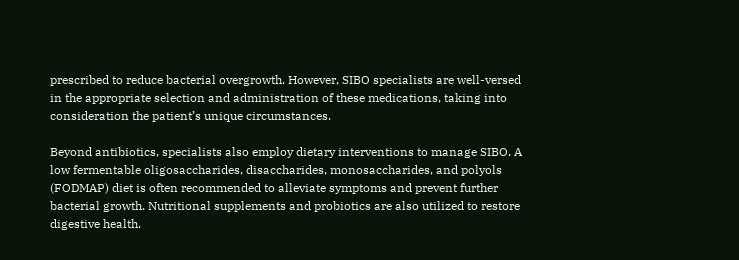prescribed to reduce bacterial overgrowth. However, SIBO specialists are well-versed in the appropriate selection and administration of these medications, taking into consideration the patient’s unique circumstances.

Beyond antibiotics, specialists also employ dietary interventions to manage SIBO. A low fermentable oligosaccharides, disaccharides, monosaccharides, and polyols (FODMAP) diet is often recommended to alleviate symptoms and prevent further bacterial growth. Nutritional supplements and probiotics are also utilized to restore digestive health.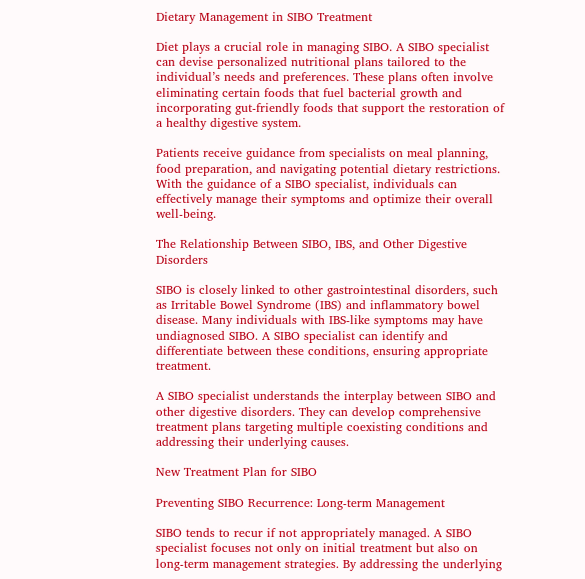Dietary Management in SIBO Treatment

Diet plays a crucial role in managing SIBO. A SIBO specialist can devise personalized nutritional plans tailored to the individual’s needs and preferences. These plans often involve eliminating certain foods that fuel bacterial growth and incorporating gut-friendly foods that support the restoration of a healthy digestive system.

Patients receive guidance from specialists on meal planning, food preparation, and navigating potential dietary restrictions. With the guidance of a SIBO specialist, individuals can effectively manage their symptoms and optimize their overall well-being.

The Relationship Between SIBO, IBS, and Other Digestive Disorders

SIBO is closely linked to other gastrointestinal disorders, such as Irritable Bowel Syndrome (IBS) and inflammatory bowel disease. Many individuals with IBS-like symptoms may have undiagnosed SIBO. A SIBO specialist can identify and differentiate between these conditions, ensuring appropriate treatment.

A SIBO specialist understands the interplay between SIBO and other digestive disorders. They can develop comprehensive treatment plans targeting multiple coexisting conditions and addressing their underlying causes.

New Treatment Plan for SIBO

Preventing SIBO Recurrence: Long-term Management

SIBO tends to recur if not appropriately managed. A SIBO specialist focuses not only on initial treatment but also on long-term management strategies. By addressing the underlying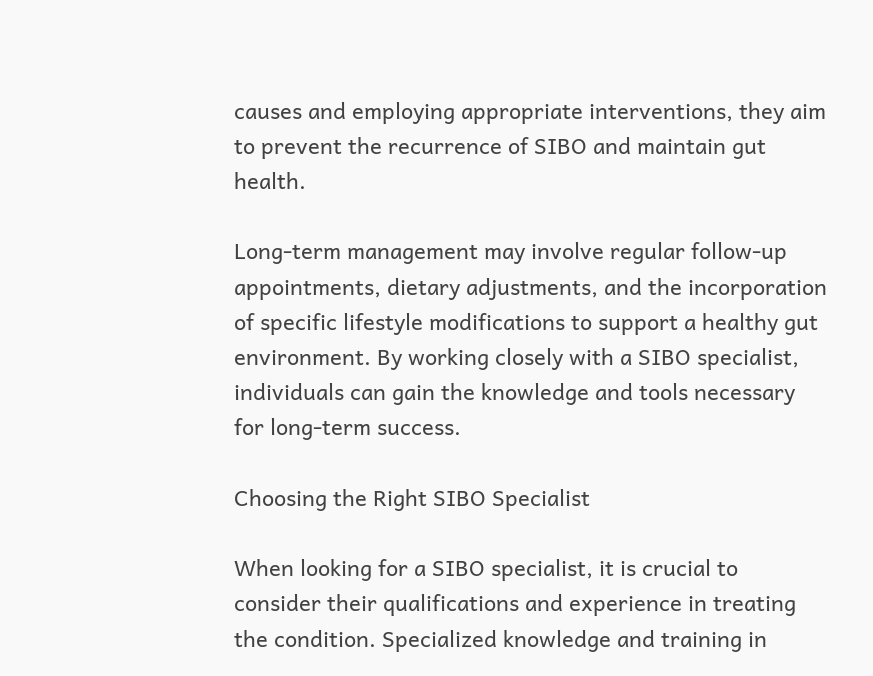causes and employing appropriate interventions, they aim to prevent the recurrence of SIBO and maintain gut health.

Long-term management may involve regular follow-up appointments, dietary adjustments, and the incorporation of specific lifestyle modifications to support a healthy gut environment. By working closely with a SIBO specialist, individuals can gain the knowledge and tools necessary for long-term success.

Choosing the Right SIBO Specialist

When looking for a SIBO specialist, it is crucial to consider their qualifications and experience in treating the condition. Specialized knowledge and training in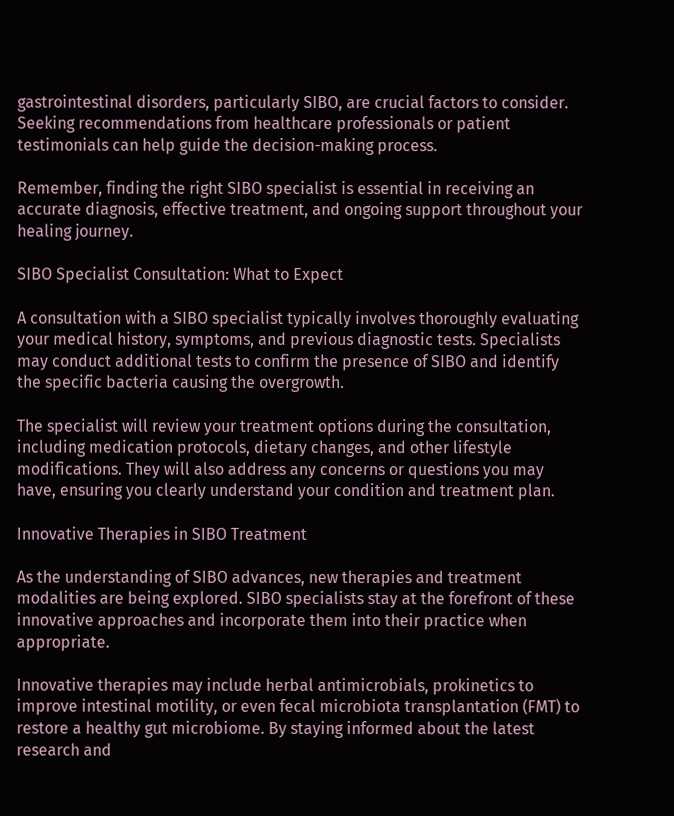gastrointestinal disorders, particularly SIBO, are crucial factors to consider. Seeking recommendations from healthcare professionals or patient testimonials can help guide the decision-making process.

Remember, finding the right SIBO specialist is essential in receiving an accurate diagnosis, effective treatment, and ongoing support throughout your healing journey.

SIBO Specialist Consultation: What to Expect

A consultation with a SIBO specialist typically involves thoroughly evaluating your medical history, symptoms, and previous diagnostic tests. Specialists may conduct additional tests to confirm the presence of SIBO and identify the specific bacteria causing the overgrowth.

The specialist will review your treatment options during the consultation, including medication protocols, dietary changes, and other lifestyle modifications. They will also address any concerns or questions you may have, ensuring you clearly understand your condition and treatment plan.

Innovative Therapies in SIBO Treatment

As the understanding of SIBO advances, new therapies and treatment modalities are being explored. SIBO specialists stay at the forefront of these innovative approaches and incorporate them into their practice when appropriate.

Innovative therapies may include herbal antimicrobials, prokinetics to improve intestinal motility, or even fecal microbiota transplantation (FMT) to restore a healthy gut microbiome. By staying informed about the latest research and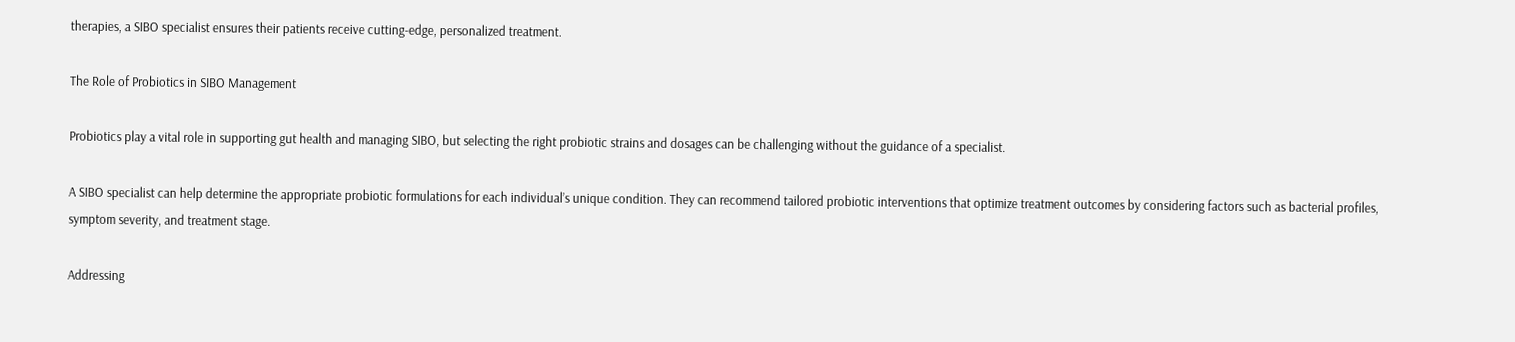therapies, a SIBO specialist ensures their patients receive cutting-edge, personalized treatment.

The Role of Probiotics in SIBO Management

Probiotics play a vital role in supporting gut health and managing SIBO, but selecting the right probiotic strains and dosages can be challenging without the guidance of a specialist.

A SIBO specialist can help determine the appropriate probiotic formulations for each individual’s unique condition. They can recommend tailored probiotic interventions that optimize treatment outcomes by considering factors such as bacterial profiles, symptom severity, and treatment stage.

Addressing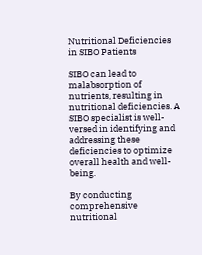Nutritional Deficiencies in SIBO Patients

SIBO can lead to malabsorption of nutrients, resulting in nutritional deficiencies. A SIBO specialist is well-versed in identifying and addressing these deficiencies to optimize overall health and well-being.

By conducting comprehensive nutritional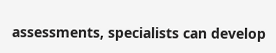assessments, specialists can develop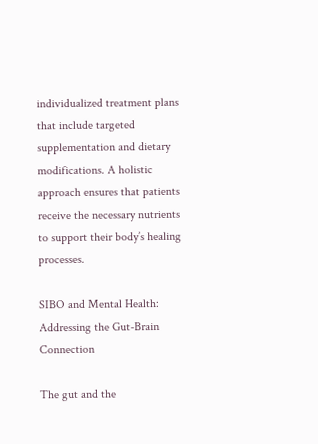individualized treatment plans that include targeted supplementation and dietary modifications. A holistic approach ensures that patients receive the necessary nutrients to support their body’s healing processes.

SIBO and Mental Health: Addressing the Gut-Brain Connection

The gut and the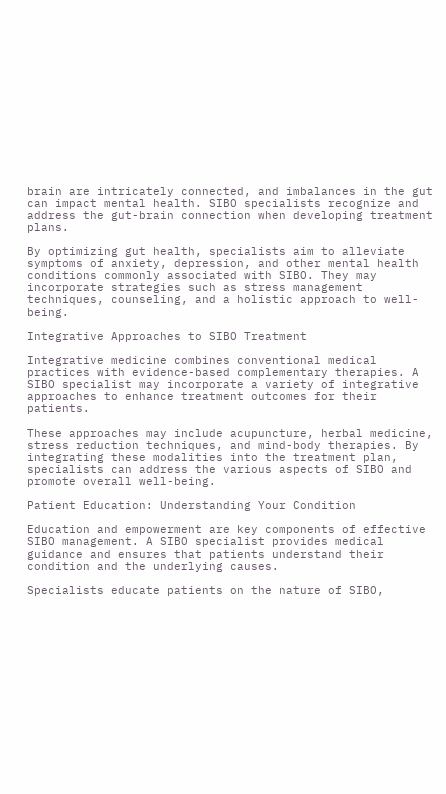brain are intricately connected, and imbalances in the gut can impact mental health. SIBO specialists recognize and address the gut-brain connection when developing treatment plans.

By optimizing gut health, specialists aim to alleviate symptoms of anxiety, depression, and other mental health conditions commonly associated with SIBO. They may incorporate strategies such as stress management techniques, counseling, and a holistic approach to well-being.

Integrative Approaches to SIBO Treatment

Integrative medicine combines conventional medical practices with evidence-based complementary therapies. A SIBO specialist may incorporate a variety of integrative approaches to enhance treatment outcomes for their patients.

These approaches may include acupuncture, herbal medicine, stress reduction techniques, and mind-body therapies. By integrating these modalities into the treatment plan, specialists can address the various aspects of SIBO and promote overall well-being.

Patient Education: Understanding Your Condition

Education and empowerment are key components of effective SIBO management. A SIBO specialist provides medical guidance and ensures that patients understand their condition and the underlying causes.

Specialists educate patients on the nature of SIBO,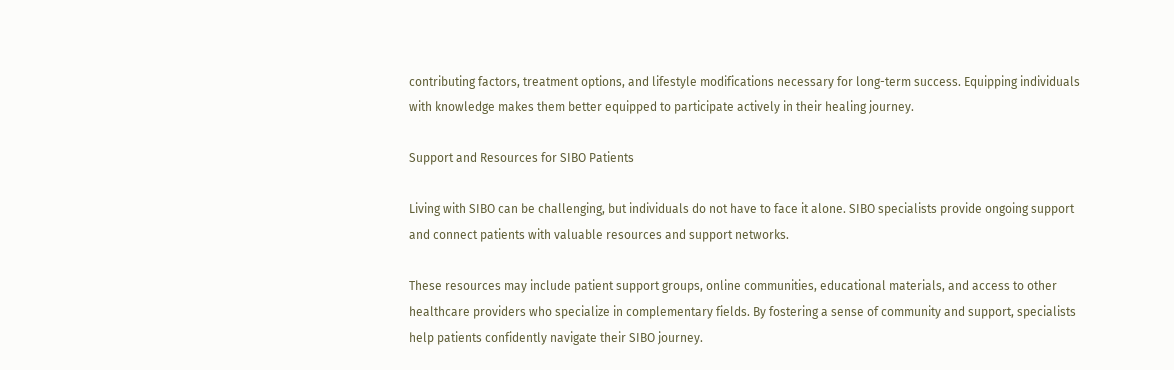contributing factors, treatment options, and lifestyle modifications necessary for long-term success. Equipping individuals with knowledge makes them better equipped to participate actively in their healing journey.

Support and Resources for SIBO Patients

Living with SIBO can be challenging, but individuals do not have to face it alone. SIBO specialists provide ongoing support and connect patients with valuable resources and support networks.

These resources may include patient support groups, online communities, educational materials, and access to other healthcare providers who specialize in complementary fields. By fostering a sense of community and support, specialists help patients confidently navigate their SIBO journey.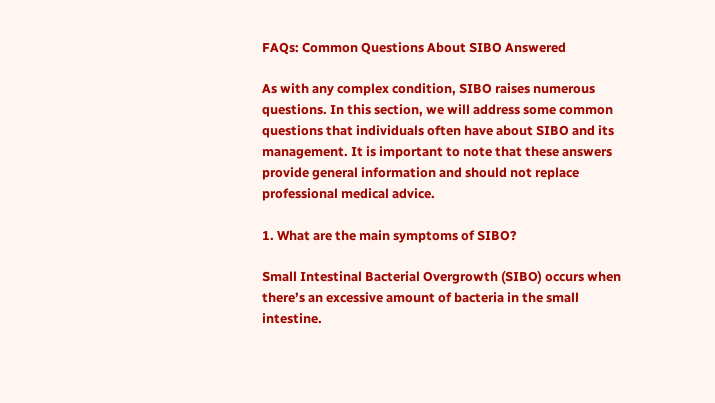FAQs: Common Questions About SIBO Answered

As with any complex condition, SIBO raises numerous questions. In this section, we will address some common questions that individuals often have about SIBO and its management. It is important to note that these answers provide general information and should not replace professional medical advice.

1. What are the main symptoms of SIBO?

Small Intestinal Bacterial Overgrowth (SIBO) occurs when there’s an excessive amount of bacteria in the small intestine.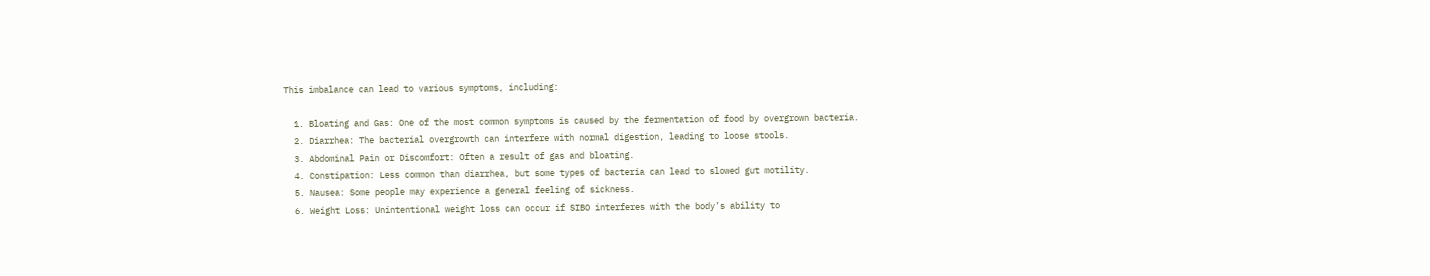This imbalance can lead to various symptoms, including:

  1. Bloating and Gas: One of the most common symptoms is caused by the fermentation of food by overgrown bacteria.
  2. Diarrhea: The bacterial overgrowth can interfere with normal digestion, leading to loose stools.
  3. Abdominal Pain or Discomfort: Often a result of gas and bloating.
  4. Constipation: Less common than diarrhea, but some types of bacteria can lead to slowed gut motility.
  5. Nausea: Some people may experience a general feeling of sickness.
  6. Weight Loss: Unintentional weight loss can occur if SIBO interferes with the body’s ability to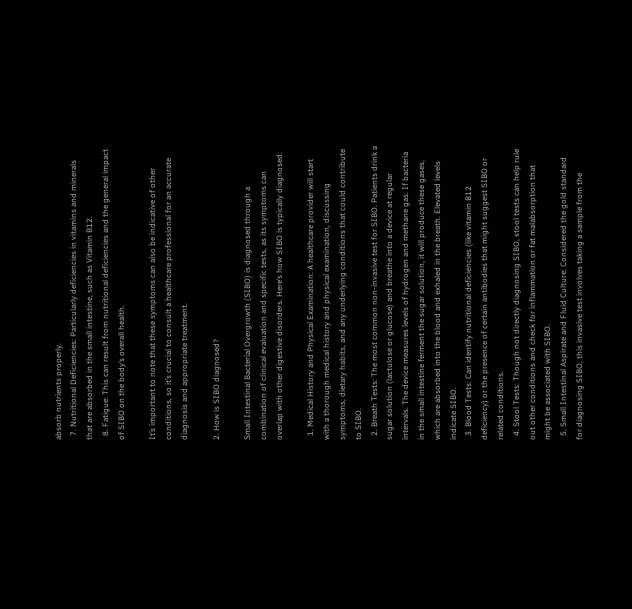absorb nutrients properly.
  7. Nutritional Deficiencies: Particularly deficiencies in vitamins and minerals that are absorbed in the small intestine, such as Vitamin B12.
  8. Fatigue: This can result from nutritional deficiencies and the general impact of SIBO on the body’s overall health.

It’s important to note that these symptoms can also be indicative of other conditions, so it’s crucial to consult a healthcare professional for an accurate diagnosis and appropriate treatment.

2. How is SIBO diagnosed?

Small Intestinal Bacterial Overgrowth (SIBO) is diagnosed through a combination of clinical evaluation and specific tests, as its symptoms can overlap with other digestive disorders. Here’s how SIBO is typically diagnosed:

  1. Medical History and Physical Examination: A healthcare provider will start with a thorough medical history and physical examination, discussing symptoms, dietary habits, and any underlying conditions that could contribute to SIBO.
  2. Breath Tests: The most common non-invasive test for SIBO. Patients drink a sugar solution (lactulose or glucose) and breathe into a device at regular intervals. The device measures levels of hydrogen and methane gas. If bacteria in the small intestine ferment the sugar solution, it will produce these gases, which are absorbed into the blood and exhaled in the breath. Elevated levels indicate SIBO.
  3. Blood Tests: Can identify nutritional deficiencies (like vitamin B12 deficiency) or the presence of certain antibodies that might suggest SIBO or related conditions.
  4. Stool Tests: Though not directly diagnosing SIBO, stool tests can help rule out other conditions and check for inflammation or fat malabsorption that might be associated with SIBO.
  5. Small Intestinal Aspirate and Fluid Culture: Considered the gold standard for diagnosing SIBO, this invasive test involves taking a sample from the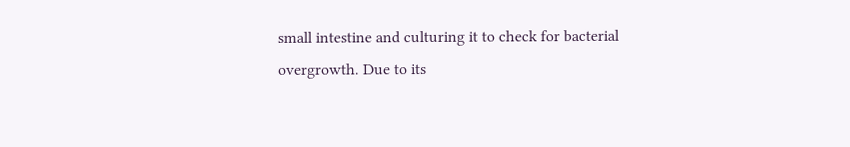small intestine and culturing it to check for bacterial overgrowth. Due to its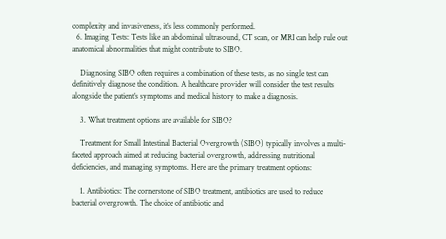complexity and invasiveness, it’s less commonly performed.
  6. Imaging Tests: Tests like an abdominal ultrasound, CT scan, or MRI can help rule out anatomical abnormalities that might contribute to SIBO.

    Diagnosing SIBO often requires a combination of these tests, as no single test can definitively diagnose the condition. A healthcare provider will consider the test results alongside the patient’s symptoms and medical history to make a diagnosis.

    3. What treatment options are available for SIBO?

    Treatment for Small Intestinal Bacterial Overgrowth (SIBO) typically involves a multi-faceted approach aimed at reducing bacterial overgrowth, addressing nutritional deficiencies, and managing symptoms. Here are the primary treatment options:

    1. Antibiotics: The cornerstone of SIBO treatment, antibiotics are used to reduce bacterial overgrowth. The choice of antibiotic and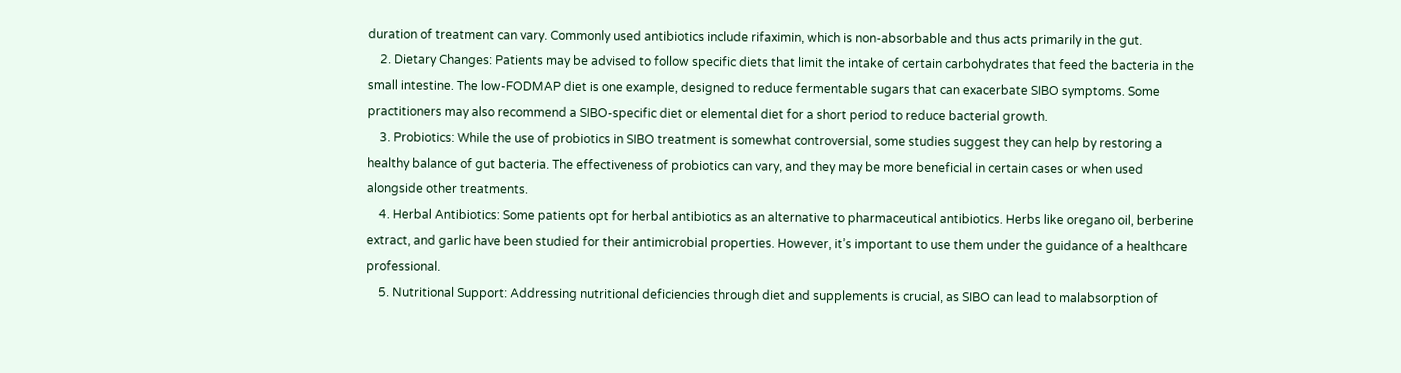duration of treatment can vary. Commonly used antibiotics include rifaximin, which is non-absorbable and thus acts primarily in the gut.
    2. Dietary Changes: Patients may be advised to follow specific diets that limit the intake of certain carbohydrates that feed the bacteria in the small intestine. The low-FODMAP diet is one example, designed to reduce fermentable sugars that can exacerbate SIBO symptoms. Some practitioners may also recommend a SIBO-specific diet or elemental diet for a short period to reduce bacterial growth.
    3. Probiotics: While the use of probiotics in SIBO treatment is somewhat controversial, some studies suggest they can help by restoring a healthy balance of gut bacteria. The effectiveness of probiotics can vary, and they may be more beneficial in certain cases or when used alongside other treatments.
    4. Herbal Antibiotics: Some patients opt for herbal antibiotics as an alternative to pharmaceutical antibiotics. Herbs like oregano oil, berberine extract, and garlic have been studied for their antimicrobial properties. However, it’s important to use them under the guidance of a healthcare professional.
    5. Nutritional Support: Addressing nutritional deficiencies through diet and supplements is crucial, as SIBO can lead to malabsorption of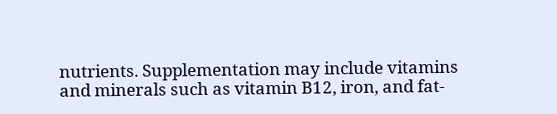nutrients. Supplementation may include vitamins and minerals such as vitamin B12, iron, and fat-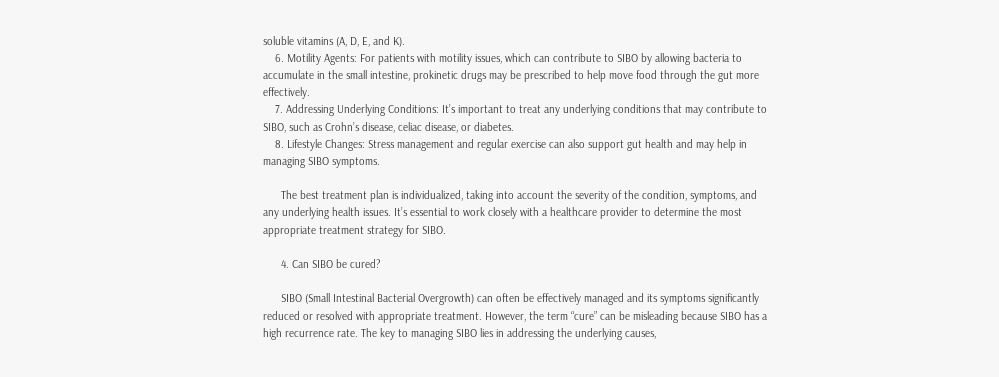soluble vitamins (A, D, E, and K).
    6. Motility Agents: For patients with motility issues, which can contribute to SIBO by allowing bacteria to accumulate in the small intestine, prokinetic drugs may be prescribed to help move food through the gut more effectively.
    7. Addressing Underlying Conditions: It’s important to treat any underlying conditions that may contribute to SIBO, such as Crohn’s disease, celiac disease, or diabetes.
    8. Lifestyle Changes: Stress management and regular exercise can also support gut health and may help in managing SIBO symptoms.

      The best treatment plan is individualized, taking into account the severity of the condition, symptoms, and any underlying health issues. It’s essential to work closely with a healthcare provider to determine the most appropriate treatment strategy for SIBO.

      4. Can SIBO be cured?

      SIBO (Small Intestinal Bacterial Overgrowth) can often be effectively managed and its symptoms significantly reduced or resolved with appropriate treatment. However, the term “cure” can be misleading because SIBO has a high recurrence rate. The key to managing SIBO lies in addressing the underlying causes,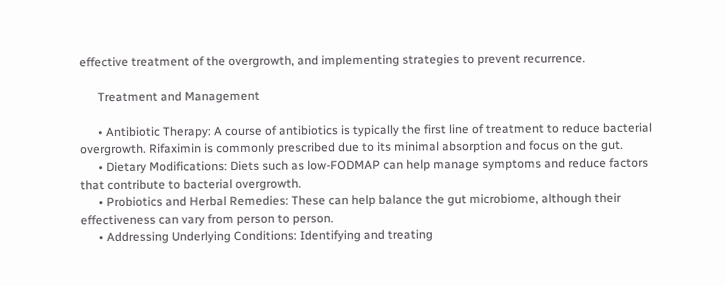effective treatment of the overgrowth, and implementing strategies to prevent recurrence.

      Treatment and Management

      • Antibiotic Therapy: A course of antibiotics is typically the first line of treatment to reduce bacterial overgrowth. Rifaximin is commonly prescribed due to its minimal absorption and focus on the gut.
      • Dietary Modifications: Diets such as low-FODMAP can help manage symptoms and reduce factors that contribute to bacterial overgrowth.
      • Probiotics and Herbal Remedies: These can help balance the gut microbiome, although their effectiveness can vary from person to person.
      • Addressing Underlying Conditions: Identifying and treating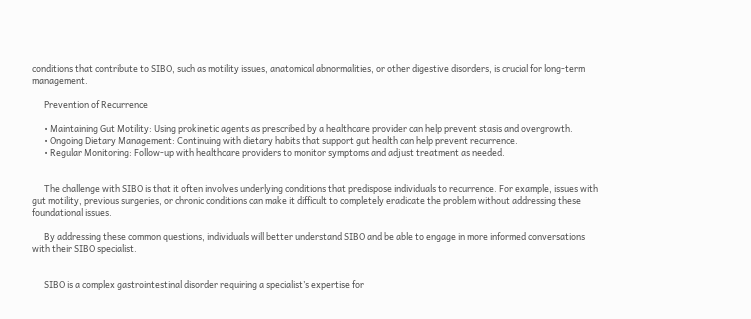conditions that contribute to SIBO, such as motility issues, anatomical abnormalities, or other digestive disorders, is crucial for long-term management.

      Prevention of Recurrence

      • Maintaining Gut Motility: Using prokinetic agents as prescribed by a healthcare provider can help prevent stasis and overgrowth.
      • Ongoing Dietary Management: Continuing with dietary habits that support gut health can help prevent recurrence.
      • Regular Monitoring: Follow-up with healthcare providers to monitor symptoms and adjust treatment as needed.


      The challenge with SIBO is that it often involves underlying conditions that predispose individuals to recurrence. For example, issues with gut motility, previous surgeries, or chronic conditions can make it difficult to completely eradicate the problem without addressing these foundational issues.

      By addressing these common questions, individuals will better understand SIBO and be able to engage in more informed conversations with their SIBO specialist.


      SIBO is a complex gastrointestinal disorder requiring a specialist’s expertise for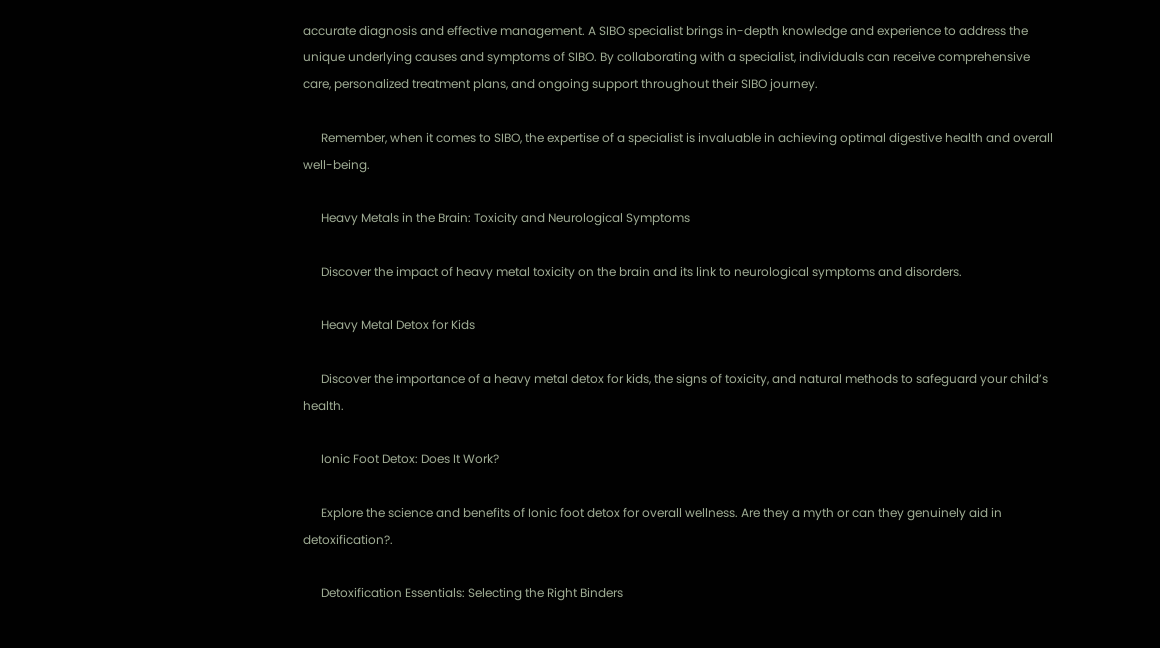accurate diagnosis and effective management. A SIBO specialist brings in-depth knowledge and experience to address the unique underlying causes and symptoms of SIBO. By collaborating with a specialist, individuals can receive comprehensive care, personalized treatment plans, and ongoing support throughout their SIBO journey.

      Remember, when it comes to SIBO, the expertise of a specialist is invaluable in achieving optimal digestive health and overall well-being.

      Heavy Metals in the Brain: Toxicity and Neurological Symptoms

      Discover the impact of heavy metal toxicity on the brain and its link to neurological symptoms and disorders.

      Heavy Metal Detox for Kids

      Discover the importance of a heavy metal detox for kids, the signs of toxicity, and natural methods to safeguard your child’s health.

      Ionic Foot Detox: Does It Work?

      Explore the science and benefits of Ionic foot detox for overall wellness. Are they a myth or can they genuinely aid in detoxification?.

      Detoxification Essentials: Selecting the Right Binders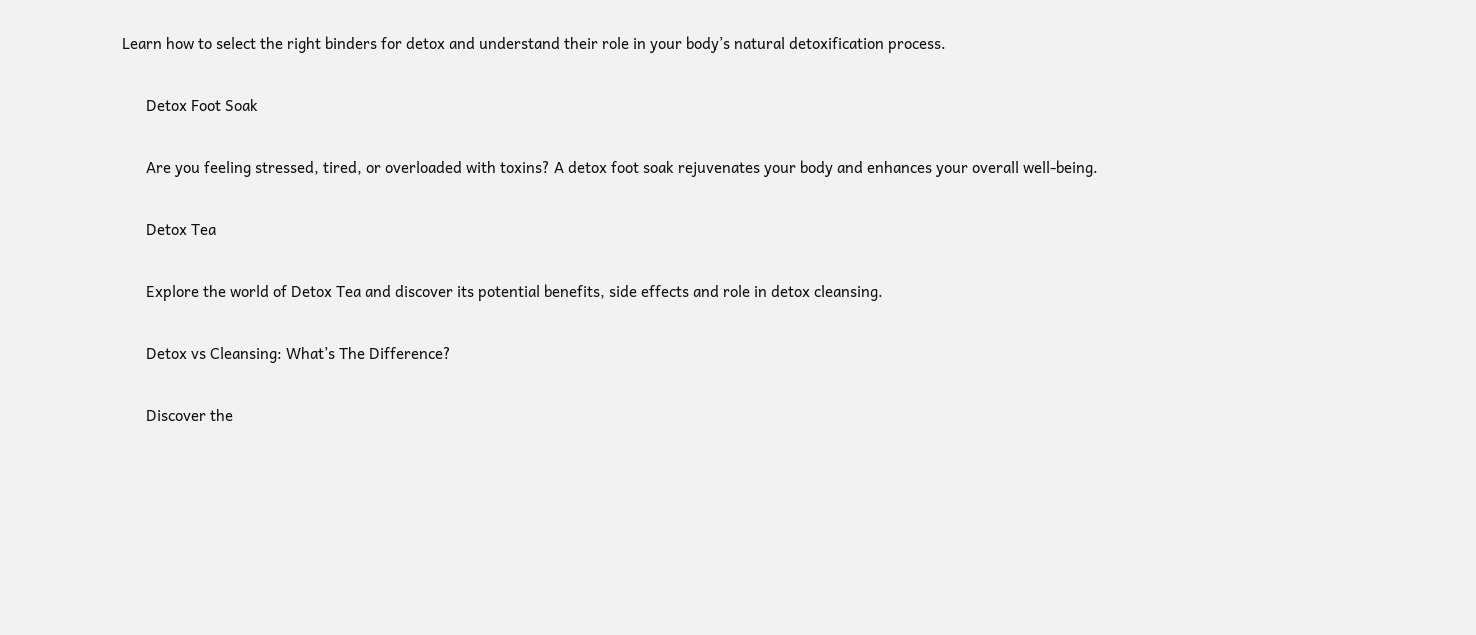Learn how to select the right binders for detox and understand their role in your body’s natural detoxification process.

      Detox Foot Soak

      Are you feeling stressed, tired, or overloaded with toxins? A detox foot soak rejuvenates your body and enhances your overall well-being.

      Detox Tea

      Explore the world of Detox Tea and discover its potential benefits, side effects and role in detox cleansing.

      Detox vs Cleansing: What’s The Difference?

      Discover the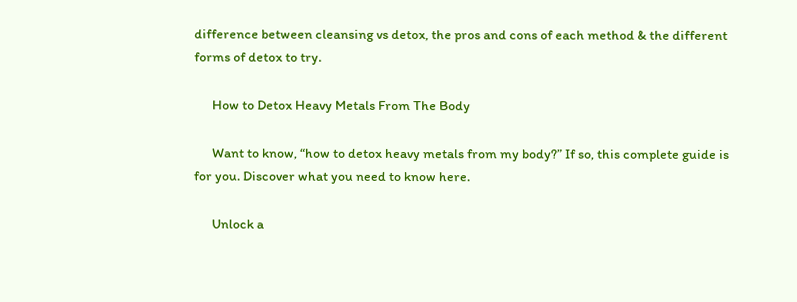difference between cleansing vs detox, the pros and cons of each method & the different forms of detox to try.

      How to Detox Heavy Metals From The Body

      Want to know, “how to detox heavy metals from my body?” If so, this complete guide is for you. Discover what you need to know here.

      Unlock a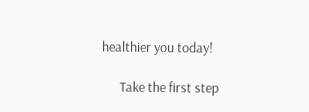healthier you today!

      Take the first step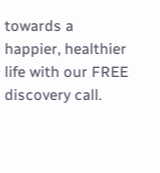towards a happier, healthier life with our FREE discovery call.